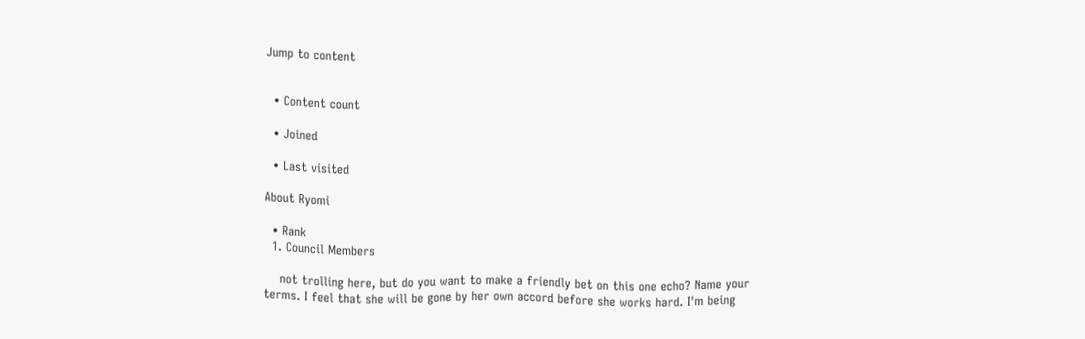Jump to content


  • Content count

  • Joined

  • Last visited

About Ryomi

  • Rank
  1. Council Members

    not trolling here, but do you want to make a friendly bet on this one echo? Name your terms. I feel that she will be gone by her own accord before she works hard. I'm being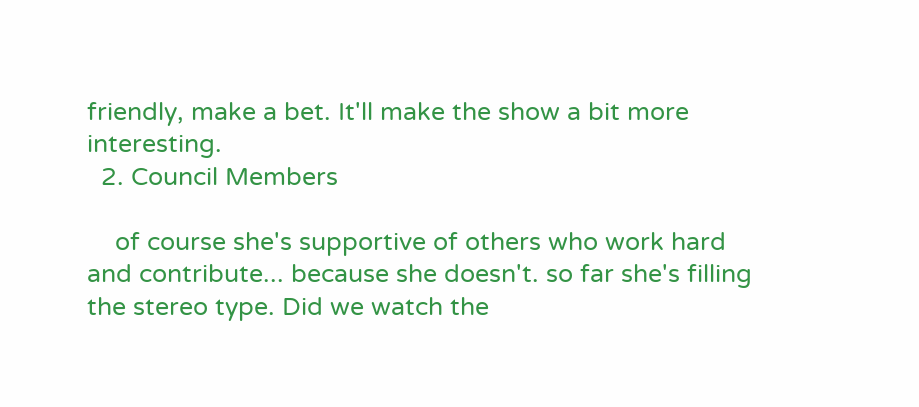friendly, make a bet. It'll make the show a bit more interesting.
  2. Council Members

    of course she's supportive of others who work hard and contribute... because she doesn't. so far she's filling the stereo type. Did we watch the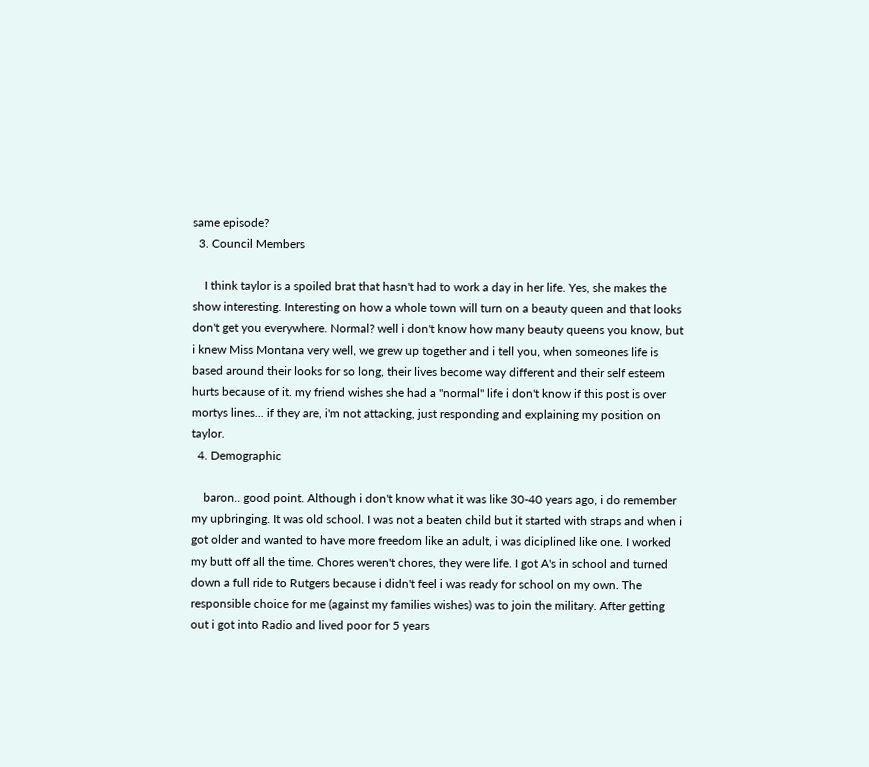same episode?
  3. Council Members

    I think taylor is a spoiled brat that hasn't had to work a day in her life. Yes, she makes the show interesting. Interesting on how a whole town will turn on a beauty queen and that looks don't get you everywhere. Normal? well i don't know how many beauty queens you know, but i knew Miss Montana very well, we grew up together and i tell you, when someones life is based around their looks for so long, their lives become way different and their self esteem hurts because of it. my friend wishes she had a "normal" life i don't know if this post is over mortys lines... if they are, i'm not attacking, just responding and explaining my position on taylor.
  4. Demographic

    baron.. good point. Although i don't know what it was like 30-40 years ago, i do remember my upbringing. It was old school. I was not a beaten child but it started with straps and when i got older and wanted to have more freedom like an adult, i was diciplined like one. I worked my butt off all the time. Chores weren't chores, they were life. I got A's in school and turned down a full ride to Rutgers because i didn't feel i was ready for school on my own. The responsible choice for me (against my families wishes) was to join the military. After getting out i got into Radio and lived poor for 5 years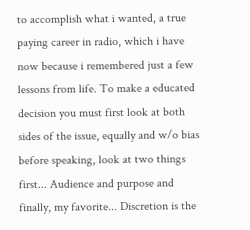to accomplish what i wanted, a true paying career in radio, which i have now because i remembered just a few lessons from life. To make a educated decision you must first look at both sides of the issue, equally and w/o bias before speaking, look at two things first... Audience and purpose and finally, my favorite... Discretion is the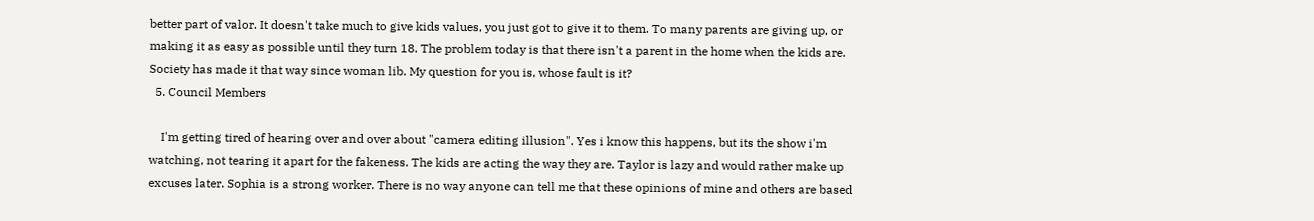better part of valor. It doesn't take much to give kids values, you just got to give it to them. To many parents are giving up, or making it as easy as possible until they turn 18. The problem today is that there isn't a parent in the home when the kids are. Society has made it that way since woman lib. My question for you is, whose fault is it?
  5. Council Members

    I'm getting tired of hearing over and over about "camera editing illusion". Yes i know this happens, but its the show i'm watching, not tearing it apart for the fakeness. The kids are acting the way they are. Taylor is lazy and would rather make up excuses later. Sophia is a strong worker. There is no way anyone can tell me that these opinions of mine and others are based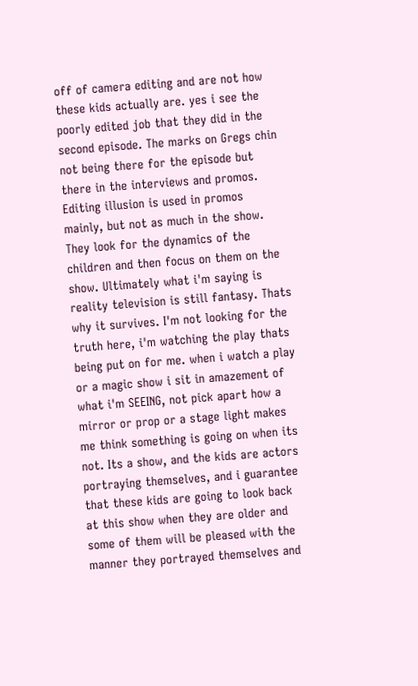off of camera editing and are not how these kids actually are. yes i see the poorly edited job that they did in the second episode. The marks on Gregs chin not being there for the episode but there in the interviews and promos. Editing illusion is used in promos mainly, but not as much in the show. They look for the dynamics of the children and then focus on them on the show. Ultimately what i'm saying is reality television is still fantasy. Thats why it survives. I'm not looking for the truth here, i'm watching the play thats being put on for me. when i watch a play or a magic show i sit in amazement of what i'm SEEING, not pick apart how a mirror or prop or a stage light makes me think something is going on when its not. Its a show, and the kids are actors portraying themselves, and i guarantee that these kids are going to look back at this show when they are older and some of them will be pleased with the manner they portrayed themselves and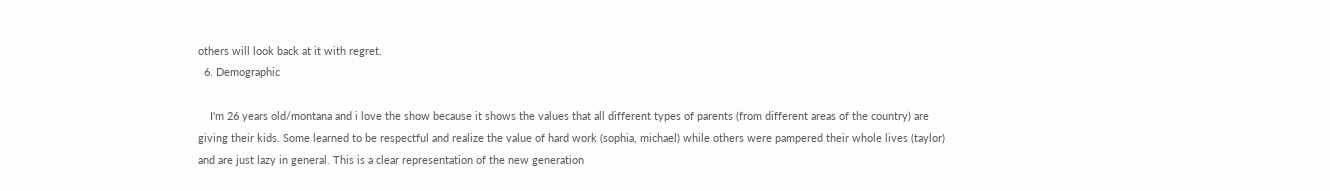others will look back at it with regret.
  6. Demographic

    I'm 26 years old/montana and i love the show because it shows the values that all different types of parents (from different areas of the country) are giving their kids. Some learned to be respectful and realize the value of hard work (sophia, michael) while others were pampered their whole lives (taylor) and are just lazy in general. This is a clear representation of the new generation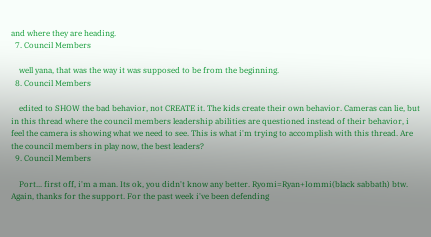and where they are heading.
  7. Council Members

    well yana, that was the way it was supposed to be from the beginning.
  8. Council Members

    edited to SHOW the bad behavior, not CREATE it. The kids create their own behavior. Cameras can lie, but in this thread where the council members leadership abilities are questioned instead of their behavior, i feel the camera is showing what we need to see. This is what i'm trying to accomplish with this thread. Are the council members in play now, the best leaders?
  9. Council Members

    Port... first off, i'm a man. Its ok, you didn't know any better. Ryomi=Ryan+Iommi(black sabbath) btw. Again, thanks for the support. For the past week i've been defending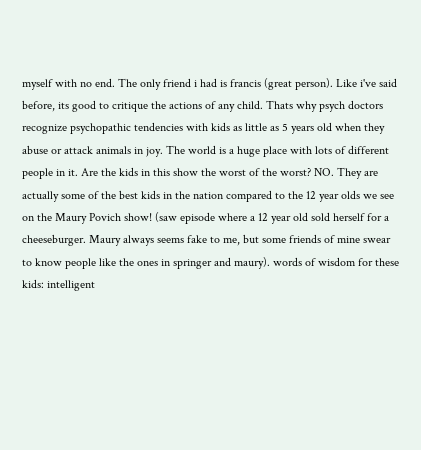myself with no end. The only friend i had is francis (great person). Like i've said before, its good to critique the actions of any child. Thats why psych doctors recognize psychopathic tendencies with kids as little as 5 years old when they abuse or attack animals in joy. The world is a huge place with lots of different people in it. Are the kids in this show the worst of the worst? NO. They are actually some of the best kids in the nation compared to the 12 year olds we see on the Maury Povich show! (saw episode where a 12 year old sold herself for a cheeseburger. Maury always seems fake to me, but some friends of mine swear to know people like the ones in springer and maury). words of wisdom for these kids: intelligent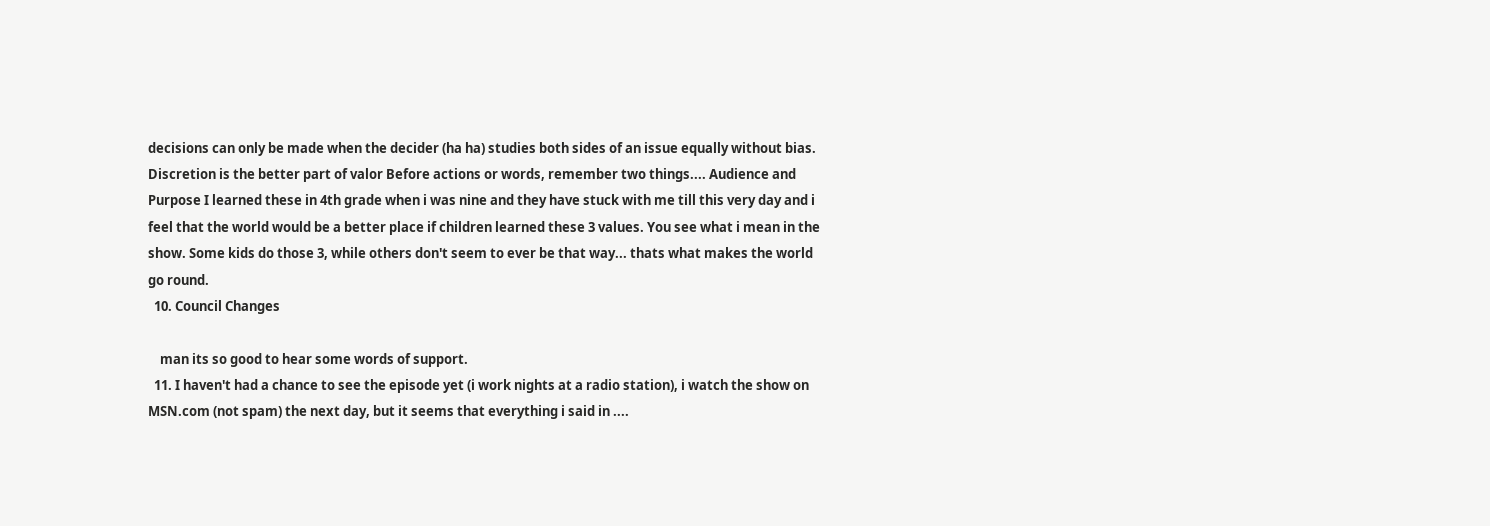decisions can only be made when the decider (ha ha) studies both sides of an issue equally without bias. Discretion is the better part of valor Before actions or words, remember two things.... Audience and Purpose I learned these in 4th grade when i was nine and they have stuck with me till this very day and i feel that the world would be a better place if children learned these 3 values. You see what i mean in the show. Some kids do those 3, while others don't seem to ever be that way... thats what makes the world go round.
  10. Council Changes

    man its so good to hear some words of support.
  11. I haven't had a chance to see the episode yet (i work nights at a radio station), i watch the show on MSN.com (not spam) the next day, but it seems that everything i said in ....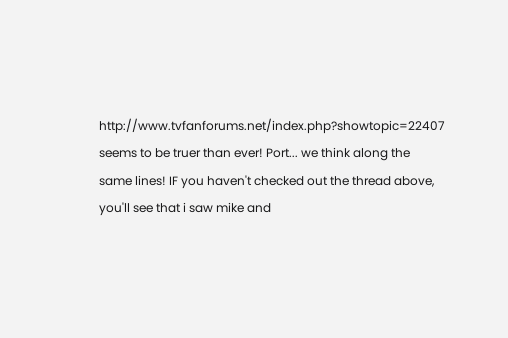http://www.tvfanforums.net/index.php?showtopic=22407 seems to be truer than ever! Port... we think along the same lines! IF you haven't checked out the thread above, you'll see that i saw mike and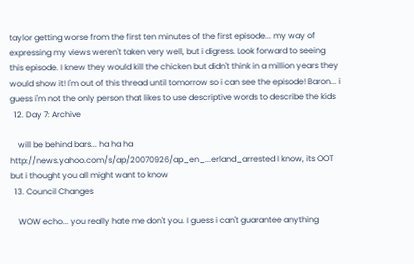taylor getting worse from the first ten minutes of the first episode... my way of expressing my views weren't taken very well, but i digress. Look forward to seeing this episode. I knew they would kill the chicken but didn't think in a million years they would show it! I'm out of this thread until tomorrow so i can see the episode! Baron... i guess i'm not the only person that likes to use descriptive words to describe the kids
  12. Day 7: Archive

    will be behind bars... ha ha ha http://news.yahoo.com/s/ap/20070926/ap_en_...erland_arrested I know, its OOT but i thought you all might want to know
  13. Council Changes

    WOW echo... you really hate me don't you. I guess i can't guarantee anything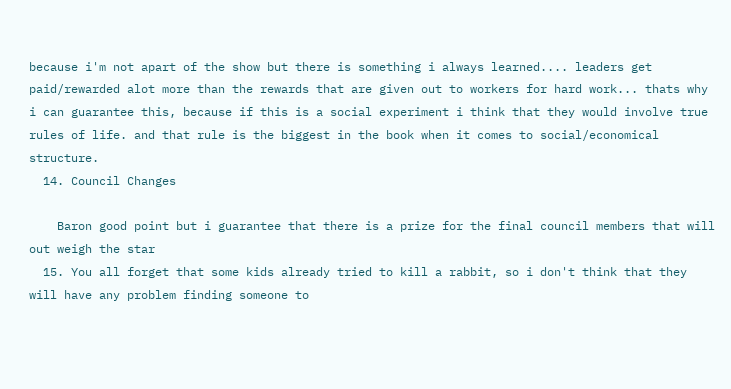because i'm not apart of the show but there is something i always learned.... leaders get paid/rewarded alot more than the rewards that are given out to workers for hard work... thats why i can guarantee this, because if this is a social experiment i think that they would involve true rules of life. and that rule is the biggest in the book when it comes to social/economical structure.
  14. Council Changes

    Baron good point but i guarantee that there is a prize for the final council members that will out weigh the star
  15. You all forget that some kids already tried to kill a rabbit, so i don't think that they will have any problem finding someone to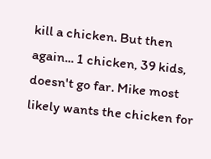kill a chicken. But then again... 1 chicken, 39 kids, doesn't go far. Mike most likely wants the chicken for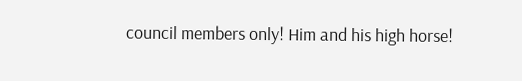council members only! Him and his high horse!